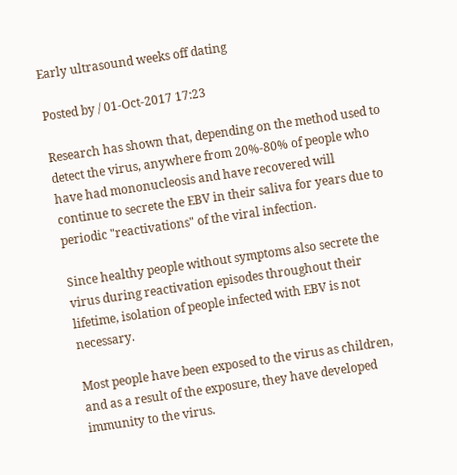Early ultrasound weeks off dating

Posted by / 01-Oct-2017 17:23

Research has shown that, depending on the method used to detect the virus, anywhere from 20%-80% of people who have had mononucleosis and have recovered will continue to secrete the EBV in their saliva for years due to periodic "reactivations" of the viral infection.

Since healthy people without symptoms also secrete the virus during reactivation episodes throughout their lifetime, isolation of people infected with EBV is not necessary.

Most people have been exposed to the virus as children, and as a result of the exposure, they have developed immunity to the virus.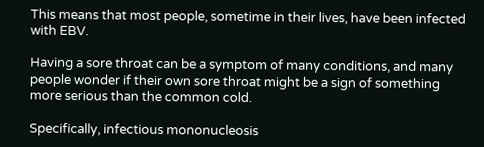This means that most people, sometime in their lives, have been infected with EBV.

Having a sore throat can be a symptom of many conditions, and many people wonder if their own sore throat might be a sign of something more serious than the common cold.

Specifically, infectious mononucleosis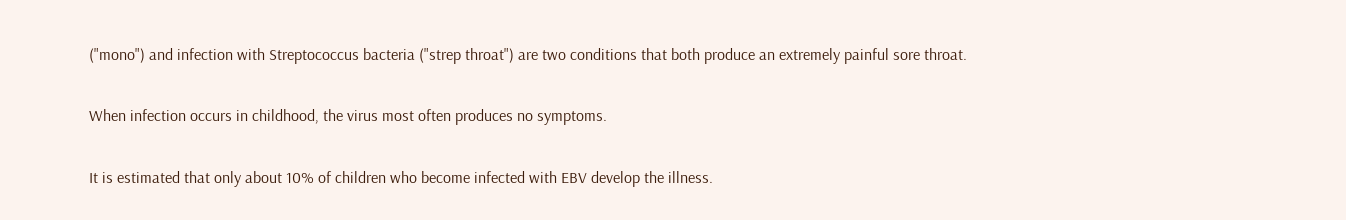("mono") and infection with Streptococcus bacteria ("strep throat") are two conditions that both produce an extremely painful sore throat.

When infection occurs in childhood, the virus most often produces no symptoms.

It is estimated that only about 10% of children who become infected with EBV develop the illness.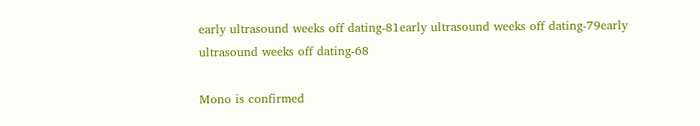early ultrasound weeks off dating-81early ultrasound weeks off dating-79early ultrasound weeks off dating-68

Mono is confirmed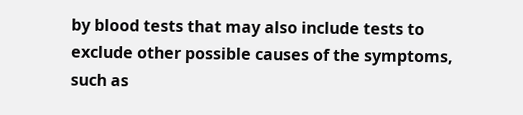by blood tests that may also include tests to exclude other possible causes of the symptoms, such as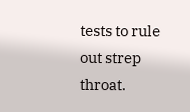tests to rule out strep throat.